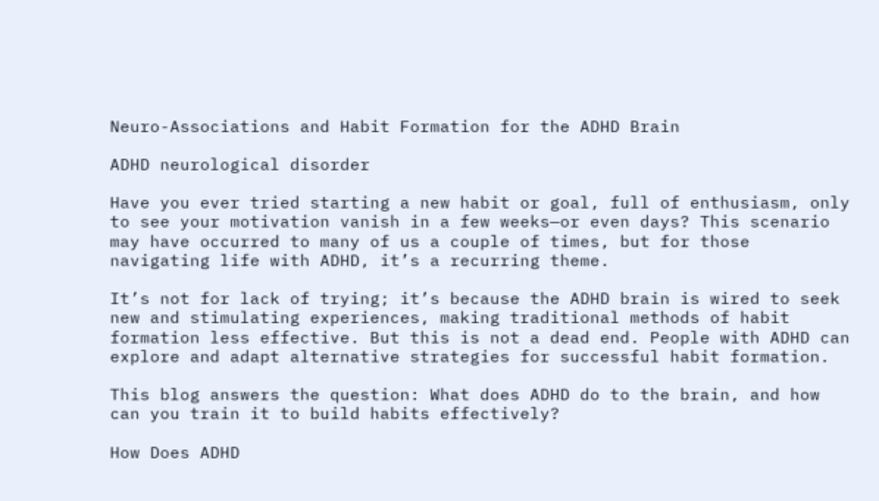Neuro-Associations and Habit Formation for the ADHD Brain

ADHD neurological disorder

Have you ever tried starting a new habit or goal, full of enthusiasm, only to see your motivation vanish in a few weeks—or even days? This scenario may have occurred to many of us a couple of times, but for those navigating life with ADHD, it’s a recurring theme.

It’s not for lack of trying; it’s because the ADHD brain is wired to seek new and stimulating experiences, making traditional methods of habit formation less effective. But this is not a dead end. People with ADHD can explore and adapt alternative strategies for successful habit formation.

This blog answers the question: What does ADHD do to the brain, and how can you train it to build habits effectively?

How Does ADHD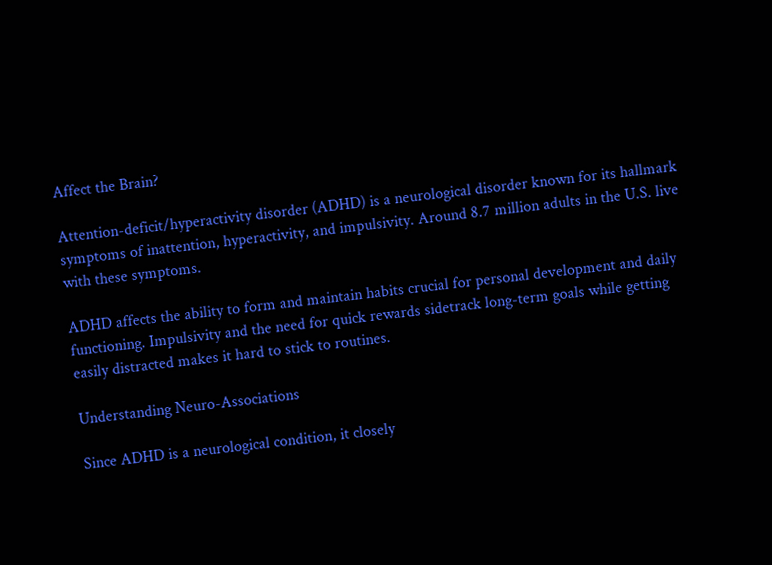Affect the Brain?

Attention-deficit/hyperactivity disorder (ADHD) is a neurological disorder known for its hallmark symptoms of inattention, hyperactivity, and impulsivity. Around 8.7 million adults in the U.S. live with these symptoms.

ADHD affects the ability to form and maintain habits crucial for personal development and daily functioning. Impulsivity and the need for quick rewards sidetrack long-term goals while getting easily distracted makes it hard to stick to routines.

Understanding Neuro-Associations

Since ADHD is a neurological condition, it closely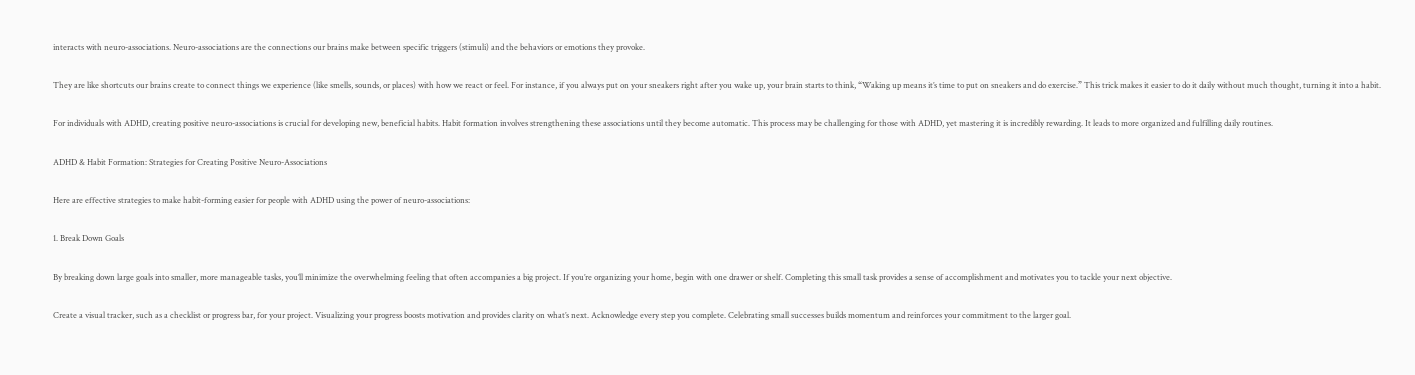interacts with neuro-associations. Neuro-associations are the connections our brains make between specific triggers (stimuli) and the behaviors or emotions they provoke.

They are like shortcuts our brains create to connect things we experience (like smells, sounds, or places) with how we react or feel. For instance, if you always put on your sneakers right after you wake up, your brain starts to think, “Waking up means it’s time to put on sneakers and do exercise.” This trick makes it easier to do it daily without much thought, turning it into a habit.

For individuals with ADHD, creating positive neuro-associations is crucial for developing new, beneficial habits. Habit formation involves strengthening these associations until they become automatic. This process may be challenging for those with ADHD, yet mastering it is incredibly rewarding. It leads to more organized and fulfilling daily routines.

ADHD & Habit Formation: Strategies for Creating Positive Neuro-Associations

Here are effective strategies to make habit-forming easier for people with ADHD using the power of neuro-associations:

1. Break Down Goals

By breaking down large goals into smaller, more manageable tasks, you’ll minimize the overwhelming feeling that often accompanies a big project. If you’re organizing your home, begin with one drawer or shelf. Completing this small task provides a sense of accomplishment and motivates you to tackle your next objective.

Create a visual tracker, such as a checklist or progress bar, for your project. Visualizing your progress boosts motivation and provides clarity on what’s next. Acknowledge every step you complete. Celebrating small successes builds momentum and reinforces your commitment to the larger goal.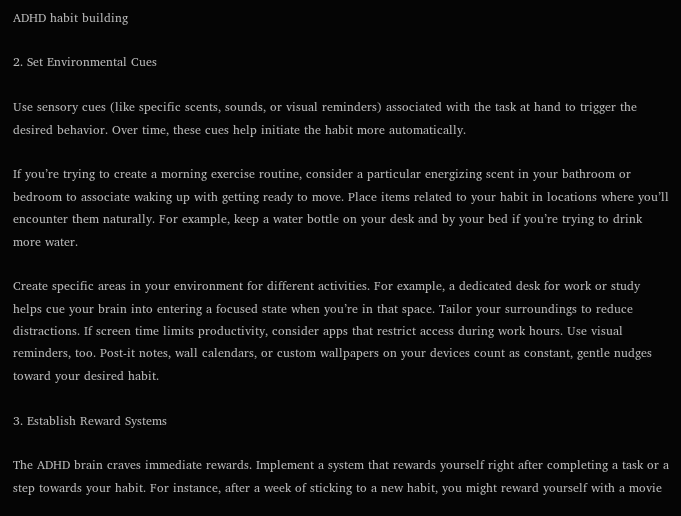ADHD habit building

2. Set Environmental Cues

Use sensory cues (like specific scents, sounds, or visual reminders) associated with the task at hand to trigger the desired behavior. Over time, these cues help initiate the habit more automatically.

If you’re trying to create a morning exercise routine, consider a particular energizing scent in your bathroom or bedroom to associate waking up with getting ready to move. Place items related to your habit in locations where you’ll encounter them naturally. For example, keep a water bottle on your desk and by your bed if you’re trying to drink more water.

Create specific areas in your environment for different activities. For example, a dedicated desk for work or study helps cue your brain into entering a focused state when you’re in that space. Tailor your surroundings to reduce distractions. If screen time limits productivity, consider apps that restrict access during work hours. Use visual reminders, too. Post-it notes, wall calendars, or custom wallpapers on your devices count as constant, gentle nudges toward your desired habit.

3. Establish Reward Systems

The ADHD brain craves immediate rewards. Implement a system that rewards yourself right after completing a task or a step towards your habit. For instance, after a week of sticking to a new habit, you might reward yourself with a movie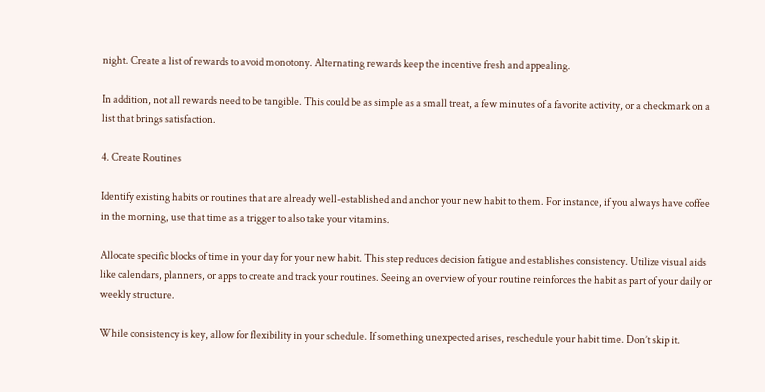night. Create a list of rewards to avoid monotony. Alternating rewards keep the incentive fresh and appealing.

In addition, not all rewards need to be tangible. This could be as simple as a small treat, a few minutes of a favorite activity, or a checkmark on a list that brings satisfaction.

4. Create Routines

Identify existing habits or routines that are already well-established and anchor your new habit to them. For instance, if you always have coffee in the morning, use that time as a trigger to also take your vitamins.

Allocate specific blocks of time in your day for your new habit. This step reduces decision fatigue and establishes consistency. Utilize visual aids like calendars, planners, or apps to create and track your routines. Seeing an overview of your routine reinforces the habit as part of your daily or weekly structure.

While consistency is key, allow for flexibility in your schedule. If something unexpected arises, reschedule your habit time. Don’t skip it.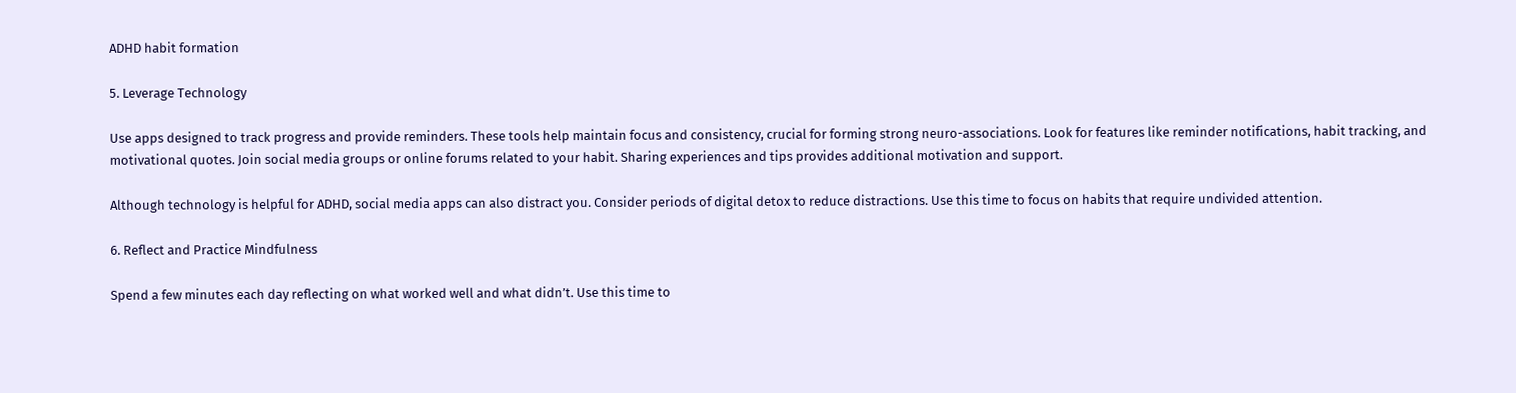ADHD habit formation

5. Leverage Technology

Use apps designed to track progress and provide reminders. These tools help maintain focus and consistency, crucial for forming strong neuro-associations. Look for features like reminder notifications, habit tracking, and motivational quotes. Join social media groups or online forums related to your habit. Sharing experiences and tips provides additional motivation and support.

Although technology is helpful for ADHD, social media apps can also distract you. Consider periods of digital detox to reduce distractions. Use this time to focus on habits that require undivided attention.

6. Reflect and Practice Mindfulness

Spend a few minutes each day reflecting on what worked well and what didn’t. Use this time to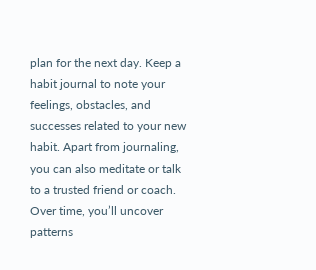plan for the next day. Keep a habit journal to note your feelings, obstacles, and successes related to your new habit. Apart from journaling, you can also meditate or talk to a trusted friend or coach. Over time, you’ll uncover patterns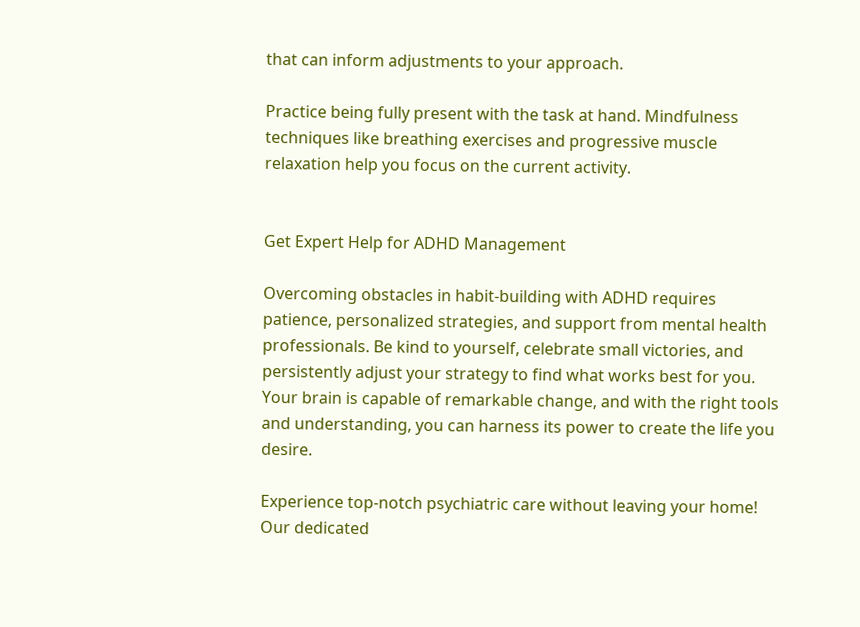that can inform adjustments to your approach.

Practice being fully present with the task at hand. Mindfulness techniques like breathing exercises and progressive muscle relaxation help you focus on the current activity.


Get Expert Help for ADHD Management

Overcoming obstacles in habit-building with ADHD requires patience, personalized strategies, and support from mental health professionals. Be kind to yourself, celebrate small victories, and persistently adjust your strategy to find what works best for you. Your brain is capable of remarkable change, and with the right tools and understanding, you can harness its power to create the life you desire.

Experience top-notch psychiatric care without leaving your home! Our dedicated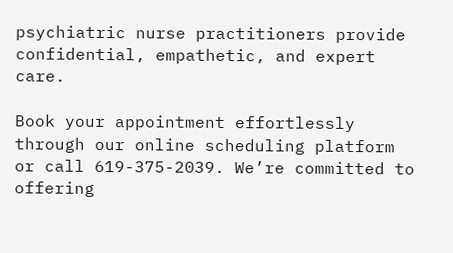psychiatric nurse practitioners provide confidential, empathetic, and expert care.

Book your appointment effortlessly through our online scheduling platform or call 619-375-2039. We’re committed to offering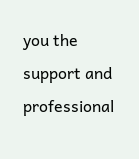you the support and professional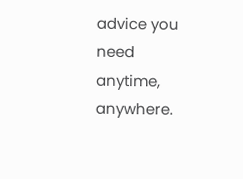advice you need anytime, anywhere.